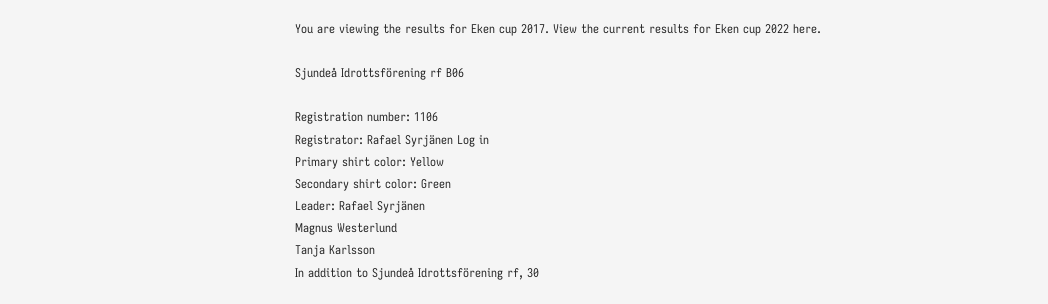You are viewing the results for Eken cup 2017. View the current results for Eken cup 2022 here.

Sjundeå Idrottsförening rf B06

Registration number: 1106
Registrator: Rafael Syrjänen Log in
Primary shirt color: Yellow
Secondary shirt color: Green
Leader: Rafael Syrjänen
Magnus Westerlund
Tanja Karlsson
In addition to Sjundeå Idrottsförening rf, 30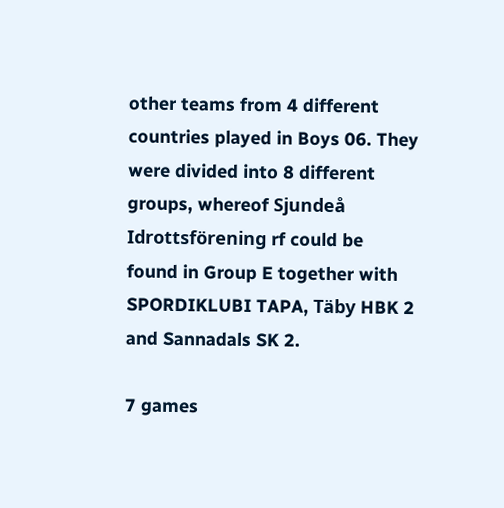other teams from 4 different countries played in Boys 06. They were divided into 8 different groups, whereof Sjundeå Idrottsförening rf could be found in Group E together with SPORDIKLUBI TAPA, Täby HBK 2 and Sannadals SK 2.

7 games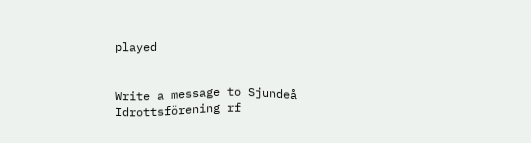played


Write a message to Sjundeå Idrottsförening rf